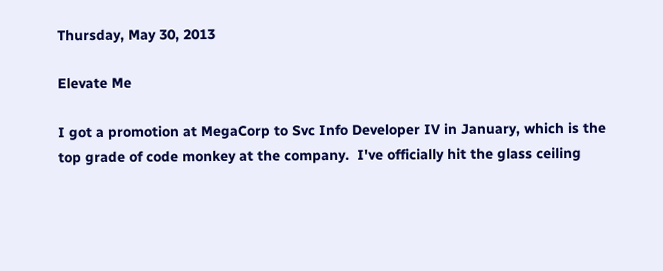Thursday, May 30, 2013

Elevate Me

I got a promotion at MegaCorp to Svc Info Developer IV in January, which is the top grade of code monkey at the company.  I've officially hit the glass ceiling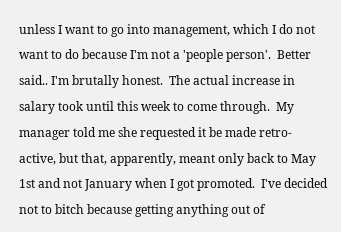unless I want to go into management, which I do not want to do because I'm not a 'people person'.  Better said.. I'm brutally honest.  The actual increase in salary took until this week to come through.  My manager told me she requested it be made retro-active, but that, apparently, meant only back to May 1st and not January when I got promoted.  I've decided not to bitch because getting anything out of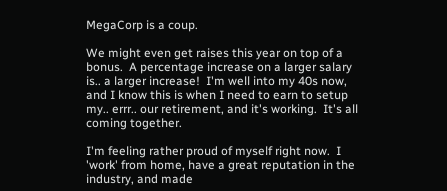MegaCorp is a coup.

We might even get raises this year on top of a bonus.  A percentage increase on a larger salary is.. a larger increase!  I'm well into my 40s now, and I know this is when I need to earn to setup my.. errr.. our retirement, and it's working.  It's all coming together.

I'm feeling rather proud of myself right now.  I 'work' from home, have a great reputation in the industry, and made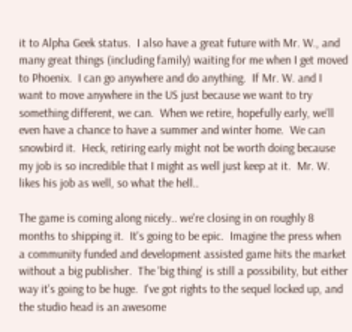it to Alpha Geek status.  I also have a great future with Mr. W., and many great things (including family) waiting for me when I get moved to Phoenix.  I can go anywhere and do anything.  If Mr. W. and I want to move anywhere in the US just because we want to try something different, we can.  When we retire, hopefully early, we'll even have a chance to have a summer and winter home.  We can snowbird it.  Heck, retiring early might not be worth doing because my job is so incredible that I might as well just keep at it.  Mr. W. likes his job as well, so what the hell..

The game is coming along nicely.. we're closing in on roughly 8 months to shipping it.  It's going to be epic.  Imagine the press when a community funded and development assisted game hits the market without a big publisher.  The 'big thing' is still a possibility, but either way it's going to be huge.  I've got rights to the sequel locked up, and the studio head is an awesome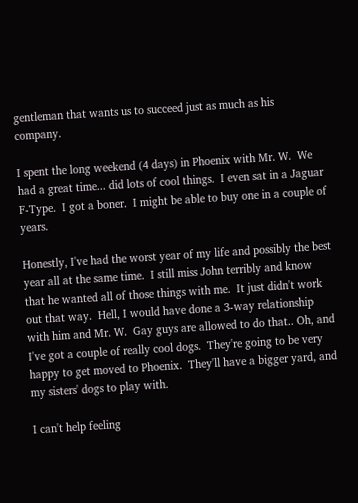gentleman that wants us to succeed just as much as his company.

I spent the long weekend (4 days) in Phoenix with Mr. W.  We had a great time... did lots of cool things.  I even sat in a Jaguar F-Type.  I got a boner.  I might be able to buy one in a couple of years.

Honestly, I've had the worst year of my life and possibly the best year all at the same time.  I still miss John terribly and know that he wanted all of those things with me.  It just didn't work out that way.  Hell, I would have done a 3-way relationship with him and Mr. W.  Gay guys are allowed to do that.. Oh, and I've got a couple of really cool dogs.  They're going to be very happy to get moved to Phoenix.  They'll have a bigger yard, and my sisters' dogs to play with.

I can't help feeling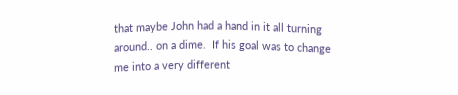that maybe John had a hand in it all turning around.. on a dime.  If his goal was to change me into a very different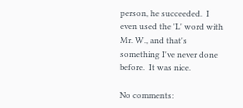person, he succeeded.  I even used the 'L' word with Mr. W., and that's something I've never done before.  It was nice.

No comments: